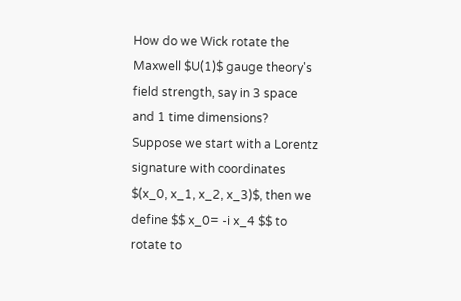How do we Wick rotate the Maxwell $U(1)$ gauge theory's field strength, say in 3 space and 1 time dimensions? Suppose we start with a Lorentz signature with coordinates $(x_0, x_1, x_2, x_3)$, then we define $$ x_0= -i x_4 $$ to rotate to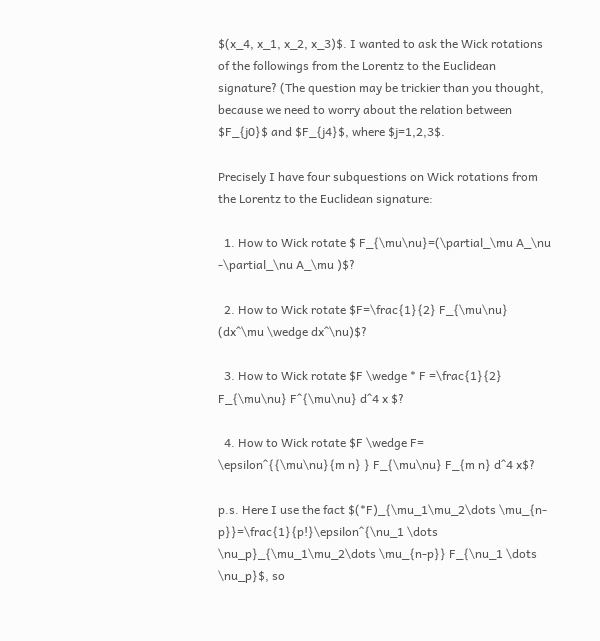$(x_4, x_1, x_2, x_3)$. I wanted to ask the Wick rotations of the followings from the Lorentz to the Euclidean signature? (The question may be trickier than you thought, because we need to worry about the relation between $F_{j0}$ and $F_{j4}$, where $j=1,2,3$.

Precisely I have four subquestions on Wick rotations from the Lorentz to the Euclidean signature:

  1. How to Wick rotate $ F_{\mu\nu}=(\partial_\mu A_\nu -\partial_\nu A_\mu )$?

  2. How to Wick rotate $F=\frac{1}{2} F_{\mu\nu} (dx^\mu \wedge dx^\nu)$?

  3. How to Wick rotate $F \wedge * F =\frac{1}{2} F_{\mu\nu} F^{\mu\nu} d^4 x $?

  4. How to Wick rotate $F \wedge F= \epsilon^{{\mu\nu}{m n} } F_{\mu\nu} F_{m n} d^4 x$?

p.s. Here I use the fact $(*F)_{\mu_1\mu_2\dots \mu_{n-p}}=\frac{1}{p!}\epsilon^{\nu_1 \dots \nu_p}_{\mu_1\mu_2\dots \mu_{n-p}} F_{\nu_1 \dots \nu_p}$, so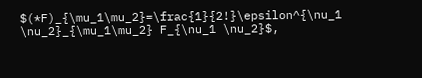$(*F)_{\mu_1\mu_2}=\frac{1}{2!}\epsilon^{\nu_1 \nu_2}_{\mu_1\mu_2} F_{\nu_1 \nu_2}$,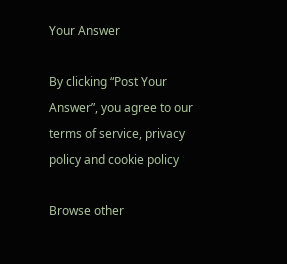Your Answer

By clicking “Post Your Answer”, you agree to our terms of service, privacy policy and cookie policy

Browse other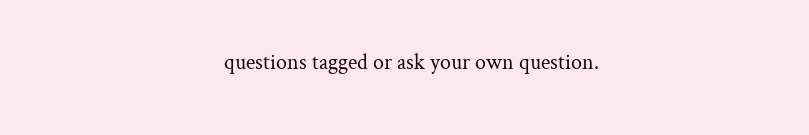questions tagged or ask your own question.